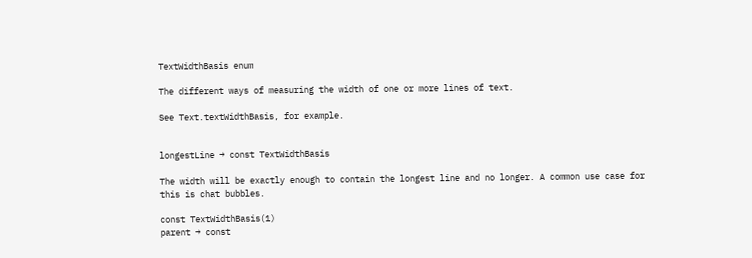TextWidthBasis enum

The different ways of measuring the width of one or more lines of text.

See Text.textWidthBasis, for example.


longestLine → const TextWidthBasis

The width will be exactly enough to contain the longest line and no longer. A common use case for this is chat bubbles.

const TextWidthBasis(1)
parent → const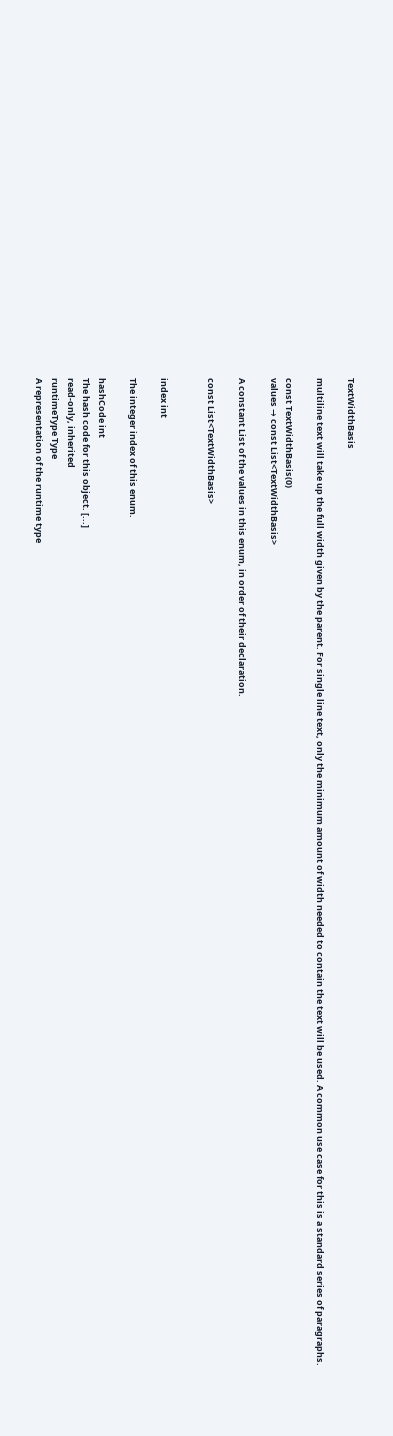TextWidthBasis

multiline text will take up the full width given by the parent. For single line text, only the minimum amount of width needed to contain the text will be used. A common use case for this is a standard series of paragraphs.

const TextWidthBasis(0)
values → const List<TextWidthBasis>

A constant List of the values in this enum, in order of their declaration.

const List<TextWidthBasis>


index int

The integer index of this enum.

hashCode int
The hash code for this object. [...]
read-only, inherited
runtimeType Type
A representation of the runtime type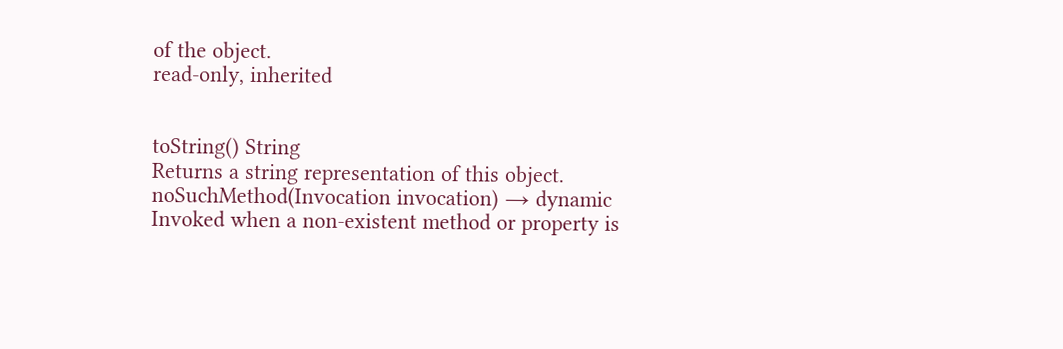of the object.
read-only, inherited


toString() String
Returns a string representation of this object.
noSuchMethod(Invocation invocation) → dynamic
Invoked when a non-existent method or property is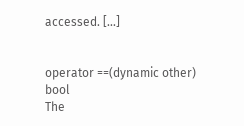accessed. [...]


operator ==(dynamic other) bool
The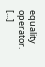equality operator. [...]